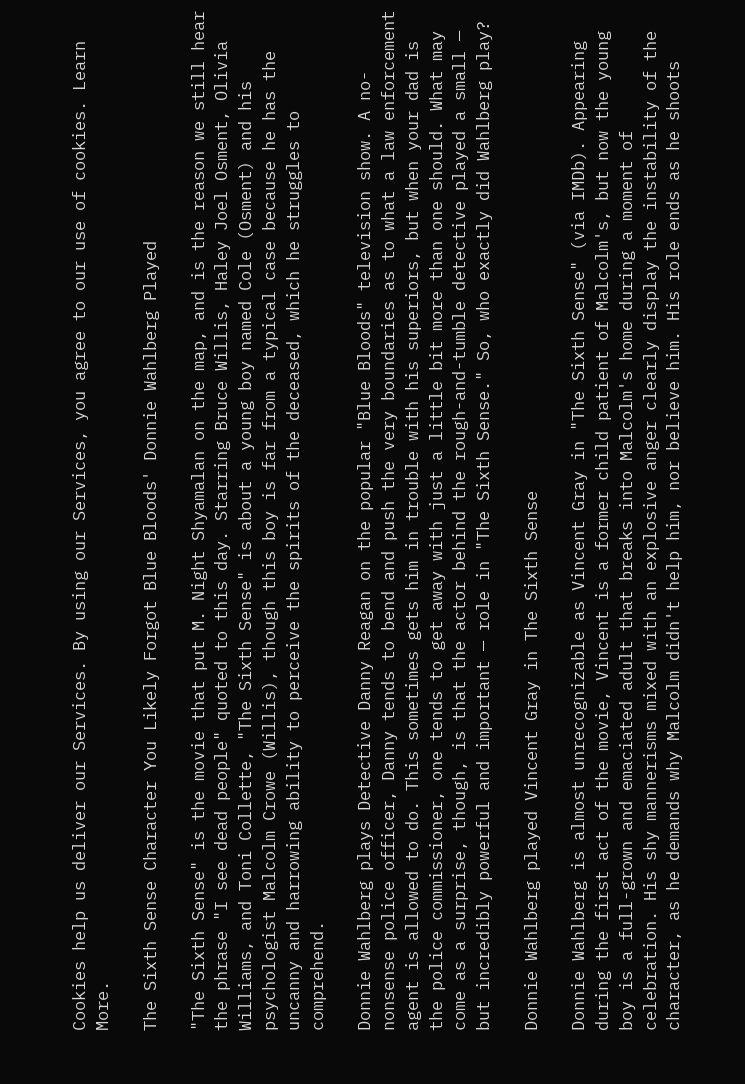Cookies help us deliver our Services. By using our Services, you agree to our use of cookies. Learn More.

The Sixth Sense Character You Likely Forgot Blue Bloods' Donnie Wahlberg Played

"The Sixth Sense" is the movie that put M. Night Shyamalan on the map, and is the reason we still hear the phrase "I see dead people" quoted to this day. Starring Bruce Willis, Haley Joel Osment, Olivia Williams, and Toni Collette, "The Sixth Sense" is about a young boy named Cole (Osment) and his psychologist Malcolm Crowe (Willis), though this boy is far from a typical case because he has the uncanny and harrowing ability to perceive the spirits of the deceased, which he struggles to comprehend.

Donnie Wahlberg plays Detective Danny Reagan on the popular "Blue Bloods" television show. A no-nonsense police officer, Danny tends to bend and push the very boundaries as to what a law enforcement agent is allowed to do. This sometimes gets him in trouble with his superiors, but when your dad is the police commissioner, one tends to get away with just a little bit more than one should. What may come as a surprise, though, is that the actor behind the rough-and-tumble detective played a small — but incredibly powerful and important — role in "The Sixth Sense." So, who exactly did Wahlberg play?

Donnie Wahlberg played Vincent Gray in The Sixth Sense

Donnie Wahlberg is almost unrecognizable as Vincent Gray in "The Sixth Sense" (via IMDb). Appearing during the first act of the movie, Vincent is a former child patient of Malcolm's, but now the young boy is a full-grown and emaciated adult that breaks into Malcolm's home during a moment of celebration. His shy mannerisms mixed with an explosive anger clearly display the instability of the character, as he demands why Malcolm didn't help him, nor believe him. His role ends as he shoots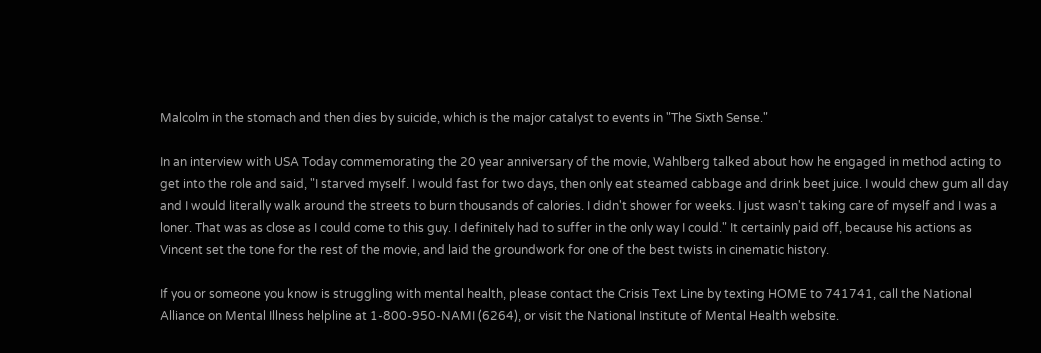Malcolm in the stomach and then dies by suicide, which is the major catalyst to events in "The Sixth Sense."

In an interview with USA Today commemorating the 20 year anniversary of the movie, Wahlberg talked about how he engaged in method acting to get into the role and said, "I starved myself. I would fast for two days, then only eat steamed cabbage and drink beet juice. I would chew gum all day and I would literally walk around the streets to burn thousands of calories. I didn't shower for weeks. I just wasn't taking care of myself and I was a loner. That was as close as I could come to this guy. I definitely had to suffer in the only way I could." It certainly paid off, because his actions as Vincent set the tone for the rest of the movie, and laid the groundwork for one of the best twists in cinematic history.

If you or someone you know is struggling with mental health, please contact the Crisis Text Line by texting HOME to 741741, call the National Alliance on Mental Illness helpline at 1-800-950-NAMI (6264), or visit the National Institute of Mental Health website.